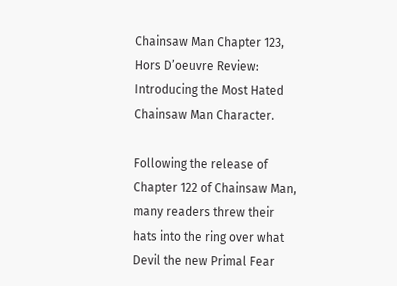Chainsaw Man Chapter 123, Hors D’oeuvre Review: Introducing the Most Hated Chainsaw Man Character.

Following the release of Chapter 122 of Chainsaw Man, many readers threw their hats into the ring over what Devil the new Primal Fear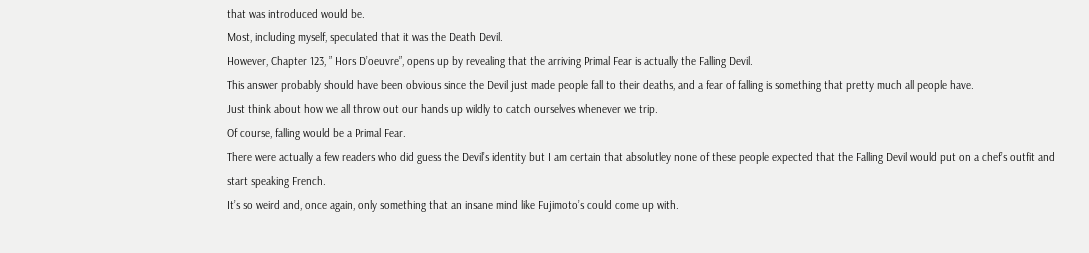that was introduced would be.
Most, including myself, speculated that it was the Death Devil.
However, Chapter 123, ” Hors D’oeuvre”, opens up by revealing that the arriving Primal Fear is actually the Falling Devil.
This answer probably should have been obvious since the Devil just made people fall to their deaths, and a fear of falling is something that pretty much all people have.
Just think about how we all throw out our hands up wildly to catch ourselves whenever we trip.
Of course, falling would be a Primal Fear.
There were actually a few readers who did guess the Devil’s identity but I am certain that absolutley none of these people expected that the Falling Devil would put on a chef’s outfit and start speaking French.
It’s so weird and, once again, only something that an insane mind like Fujimoto’s could come up with.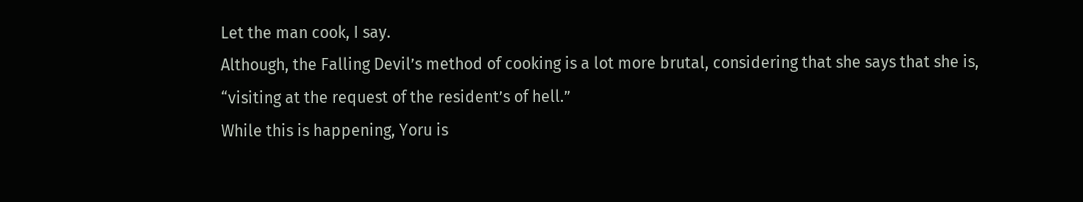Let the man cook, I say.
Although, the Falling Devil’s method of cooking is a lot more brutal, considering that she says that she is, “visiting at the request of the resident’s of hell.”
While this is happening, Yoru is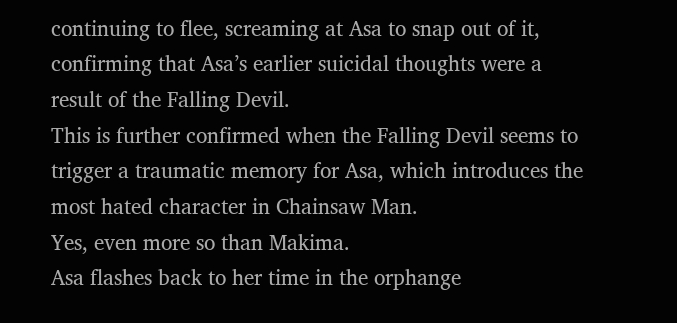continuing to flee, screaming at Asa to snap out of it, confirming that Asa’s earlier suicidal thoughts were a result of the Falling Devil.
This is further confirmed when the Falling Devil seems to trigger a traumatic memory for Asa, which introduces the most hated character in Chainsaw Man.
Yes, even more so than Makima.
Asa flashes back to her time in the orphange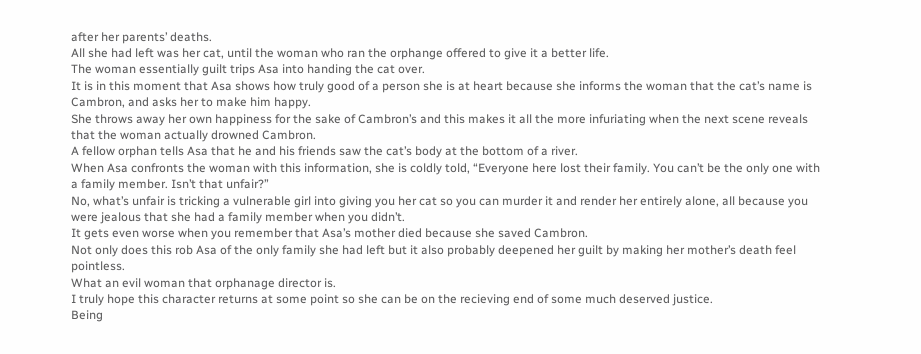after her parents’ deaths.
All she had left was her cat, until the woman who ran the orphange offered to give it a better life.
The woman essentially guilt trips Asa into handing the cat over.
It is in this moment that Asa shows how truly good of a person she is at heart because she informs the woman that the cat’s name is Cambron, and asks her to make him happy.
She throws away her own happiness for the sake of Cambron’s and this makes it all the more infuriating when the next scene reveals that the woman actually drowned Cambron.
A fellow orphan tells Asa that he and his friends saw the cat’s body at the bottom of a river.
When Asa confronts the woman with this information, she is coldly told, “Everyone here lost their family. You can’t be the only one with a family member. Isn’t that unfair?”
No, what’s unfair is tricking a vulnerable girl into giving you her cat so you can murder it and render her entirely alone, all because you were jealous that she had a family member when you didn’t.
It gets even worse when you remember that Asa’s mother died because she saved Cambron.
Not only does this rob Asa of the only family she had left but it also probably deepened her guilt by making her mother’s death feel pointless.
What an evil woman that orphanage director is.
I truly hope this character returns at some point so she can be on the recieving end of some much deserved justice.
Being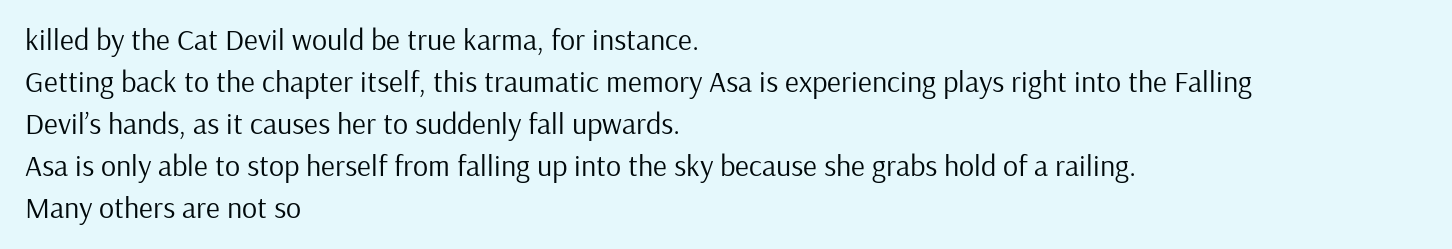killed by the Cat Devil would be true karma, for instance.
Getting back to the chapter itself, this traumatic memory Asa is experiencing plays right into the Falling Devil’s hands, as it causes her to suddenly fall upwards.
Asa is only able to stop herself from falling up into the sky because she grabs hold of a railing.
Many others are not so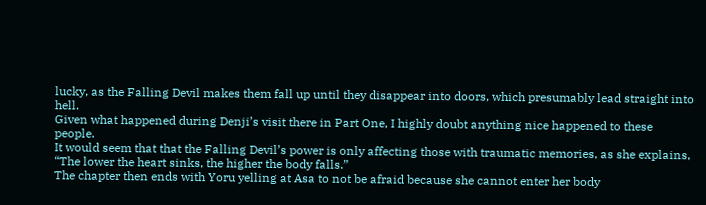lucky, as the Falling Devil makes them fall up until they disappear into doors, which presumably lead straight into hell.
Given what happened during Denji’s visit there in Part One, I highly doubt anything nice happened to these people.
It would seem that that the Falling Devil’s power is only affecting those with traumatic memories, as she explains, “The lower the heart sinks, the higher the body falls.”
The chapter then ends with Yoru yelling at Asa to not be afraid because she cannot enter her body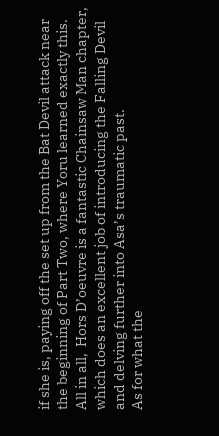if she is, paying off the set up from the Bat Devil attack near the beginning of Part Two, where Yoru learned exactly this.
All in all,  Hors D’oeuvre is a fantastic Chainsaw Man chapter, which does an excellent job of introducing the Falling Devil and delving further into Asa’s traumatic past.
As for what the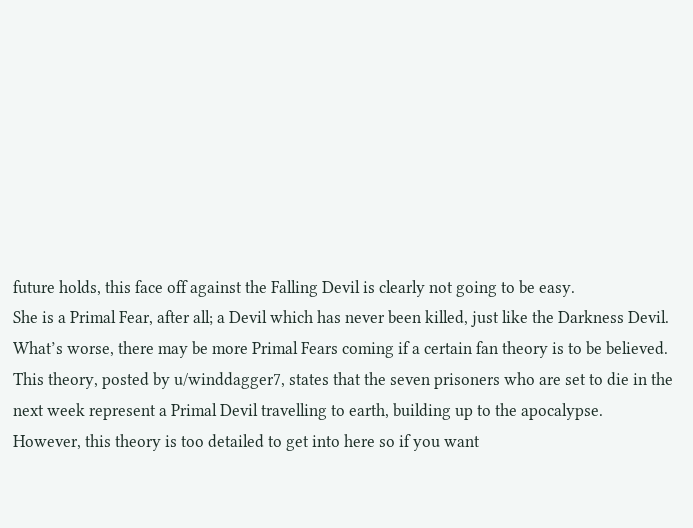future holds, this face off against the Falling Devil is clearly not going to be easy.
She is a Primal Fear, after all; a Devil which has never been killed, just like the Darkness Devil.
What’s worse, there may be more Primal Fears coming if a certain fan theory is to be believed.
This theory, posted by u/winddagger7, states that the seven prisoners who are set to die in the next week represent a Primal Devil travelling to earth, building up to the apocalypse.
However, this theory is too detailed to get into here so if you want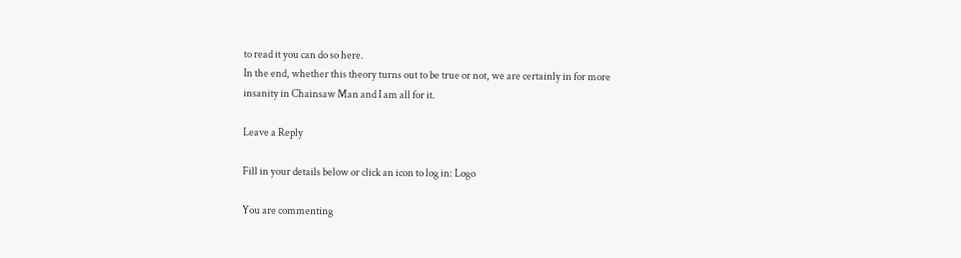to read it you can do so here.
In the end, whether this theory turns out to be true or not, we are certainly in for more insanity in Chainsaw Man and I am all for it.

Leave a Reply

Fill in your details below or click an icon to log in: Logo

You are commenting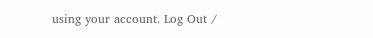using your account. Log Out /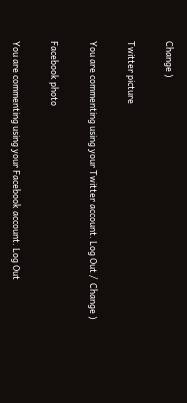Change )

Twitter picture

You are commenting using your Twitter account. Log Out /  Change )

Facebook photo

You are commenting using your Facebook account. Log Out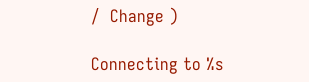/  Change )

Connecting to %s